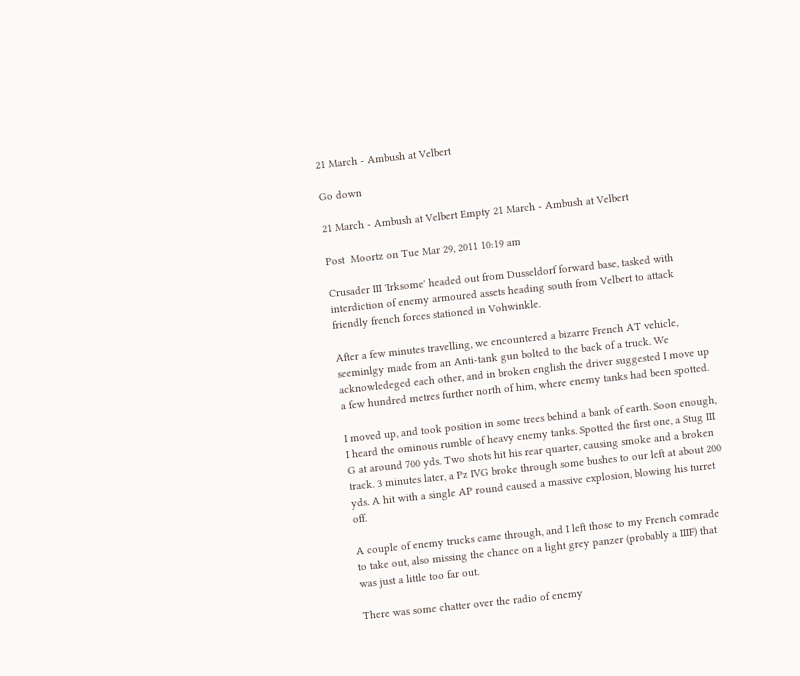21 March - Ambush at Velbert

Go down

21 March - Ambush at Velbert Empty 21 March - Ambush at Velbert

Post  Moortz on Tue Mar 29, 2011 10:19 am

Crusader III 'Irksome' headed out from Dusseldorf forward base, tasked with interdiction of enemy armoured assets heading south from Velbert to attack friendly french forces stationed in Vohwinkle.

After a few minutes travelling, we encountered a bizarre French AT vehicle, seeminlgy made from an Anti-tank gun bolted to the back of a truck. We acknowledeged each other, and in broken english the driver suggested I move up a few hundred metres further north of him, where enemy tanks had been spotted.

I moved up, and took position in some trees behind a bank of earth. Soon enough, I heard the ominous rumble of heavy enemy tanks. Spotted the first one, a Stug III G at around 700 yds. Two shots hit his rear quarter, causing smoke and a broken track. 3 minutes later, a Pz IVG broke through some bushes to our left at about 200 yds. A hit with a single AP round caused a massive explosion, blowing his turret off.

A couple of enemy trucks came through, and I left those to my French comrade to take out, also missing the chance on a light grey panzer (probably a IIIF) that was just a little too far out.

There was some chatter over the radio of enemy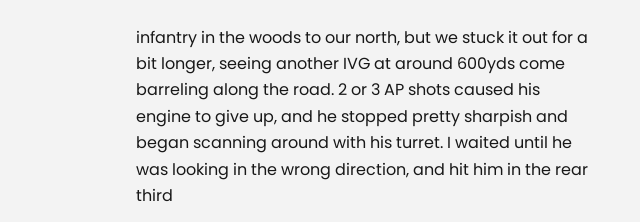infantry in the woods to our north, but we stuck it out for a bit longer, seeing another IVG at around 600yds come barreling along the road. 2 or 3 AP shots caused his engine to give up, and he stopped pretty sharpish and began scanning around with his turret. I waited until he was looking in the wrong direction, and hit him in the rear third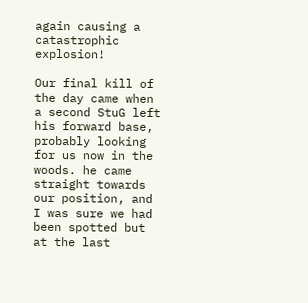again causing a catastrophic explosion!

Our final kill of the day came when a second StuG left his forward base, probably looking for us now in the woods. he came straight towards our position, and I was sure we had been spotted but at the last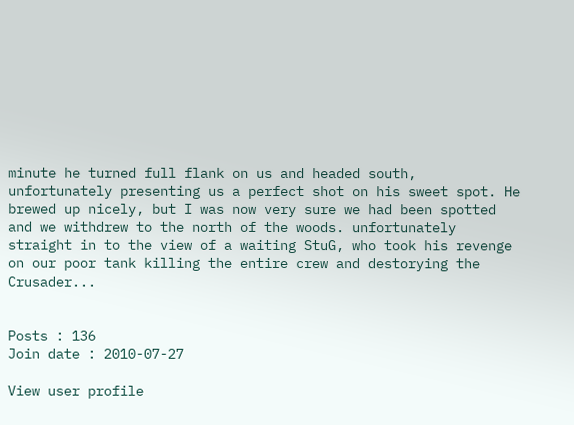minute he turned full flank on us and headed south, unfortunately presenting us a perfect shot on his sweet spot. He brewed up nicely, but I was now very sure we had been spotted and we withdrew to the north of the woods. unfortunately straight in to the view of a waiting StuG, who took his revenge on our poor tank killing the entire crew and destorying the Crusader...


Posts : 136
Join date : 2010-07-27

View user profile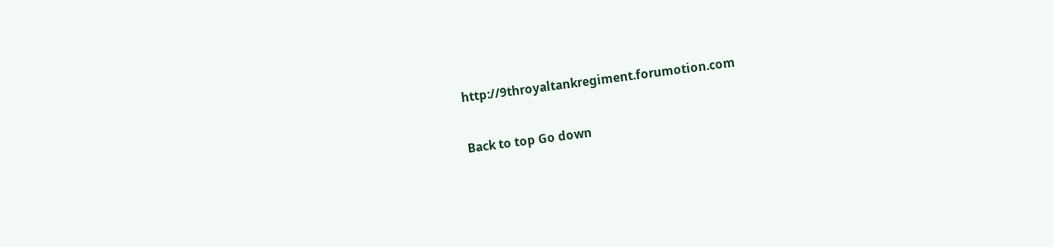http://9throyaltankregiment.forumotion.com

Back to top Go down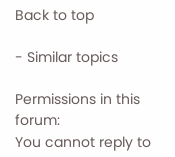Back to top

- Similar topics

Permissions in this forum:
You cannot reply to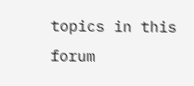topics in this forum